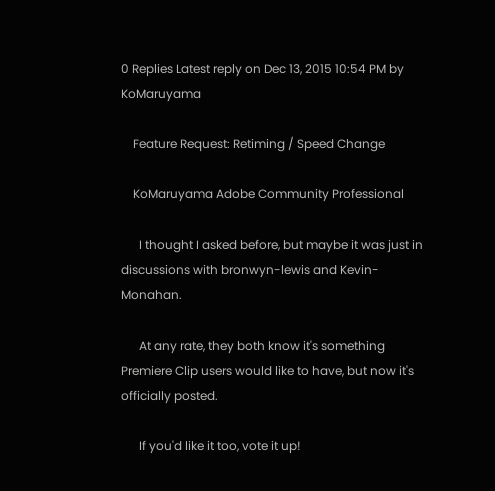0 Replies Latest reply on Dec 13, 2015 10:54 PM by KoMaruyama

    Feature Request: Retiming / Speed Change

    KoMaruyama Adobe Community Professional

      I thought I asked before, but maybe it was just in discussions with bronwyn-lewis and Kevin-Monahan.

      At any rate, they both know it's something Premiere Clip users would like to have, but now it's officially posted.

      If you'd like it too, vote it up!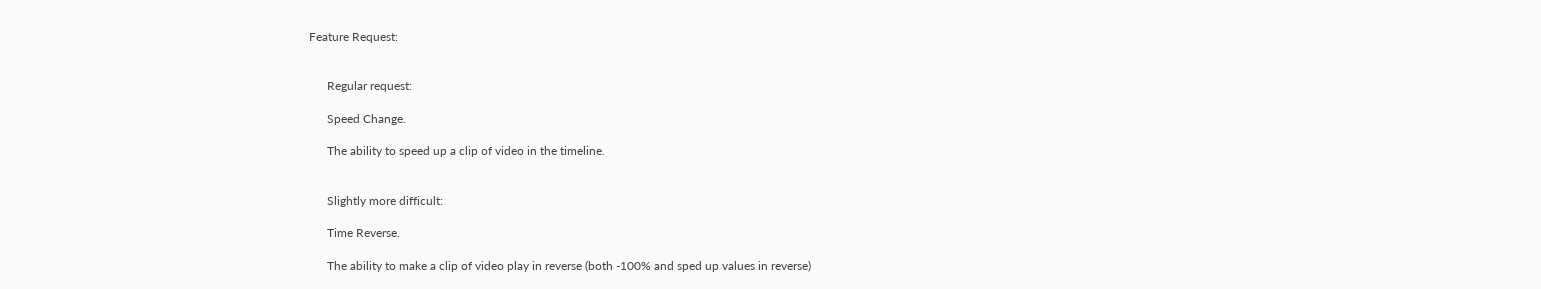Feature Request:


      Regular request:

      Speed Change.

      The ability to speed up a clip of video in the timeline.


      Slightly more difficult:

      Time Reverse.

      The ability to make a clip of video play in reverse (both -100% and sped up values in reverse)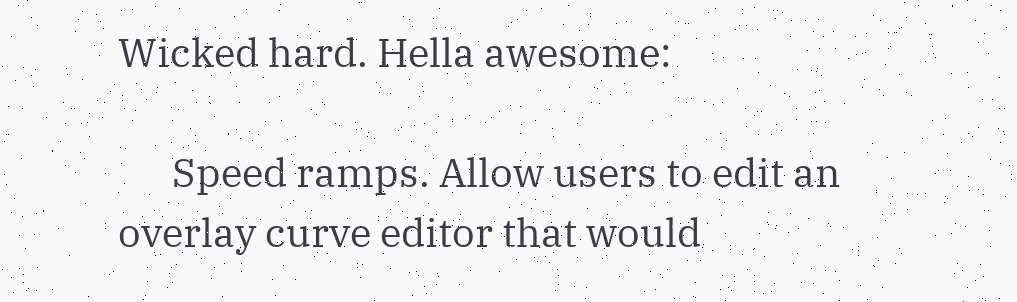Wicked hard. Hella awesome:

      Speed ramps. Allow users to edit an overlay curve editor that would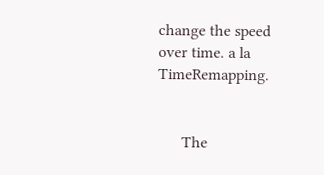change the speed over time. a la TimeRemapping.


      The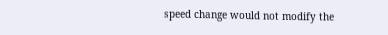speed change would not modify the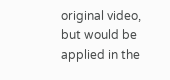original video, but would be applied in the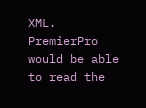XML.  PremierPro would be able to read the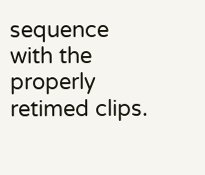sequence with the properly retimed clips.